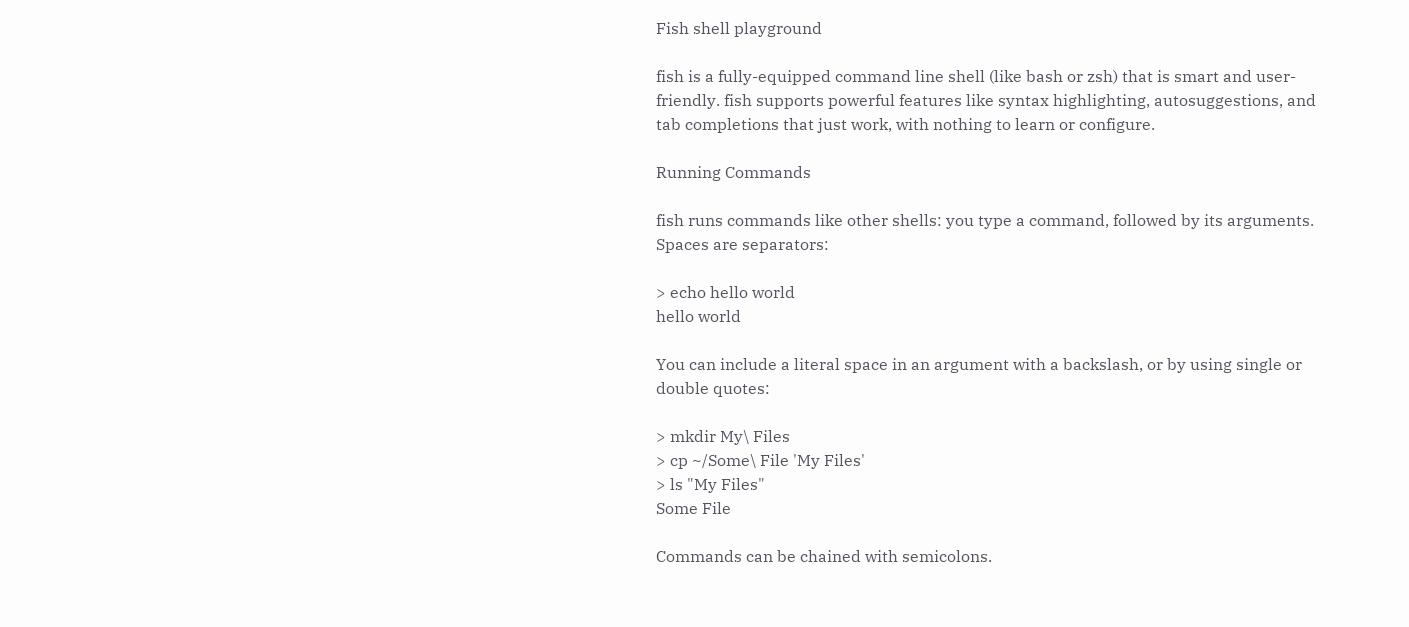Fish shell playground

fish is a fully-equipped command line shell (like bash or zsh) that is smart and user-friendly. fish supports powerful features like syntax highlighting, autosuggestions, and tab completions that just work, with nothing to learn or configure.

Running Commands

fish runs commands like other shells: you type a command, followed by its arguments. Spaces are separators:

> echo hello world
hello world

You can include a literal space in an argument with a backslash, or by using single or double quotes:

> mkdir My\ Files
> cp ~/Some\ File 'My Files'
> ls "My Files"
Some File

Commands can be chained with semicolons.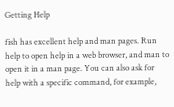Getting Help

fish has excellent help and man pages. Run help to open help in a web browser, and man to open it in a man page. You can also ask for help with a specific command, for example,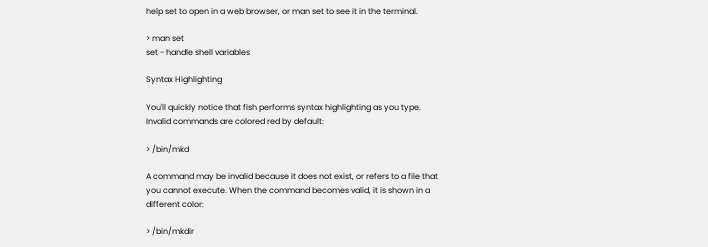help set to open in a web browser, or man set to see it in the terminal.

> man set
set - handle shell variables

Syntax Highlighting

You'll quickly notice that fish performs syntax highlighting as you type. Invalid commands are colored red by default:

> /bin/mkd

A command may be invalid because it does not exist, or refers to a file that you cannot execute. When the command becomes valid, it is shown in a different color:

> /bin/mkdir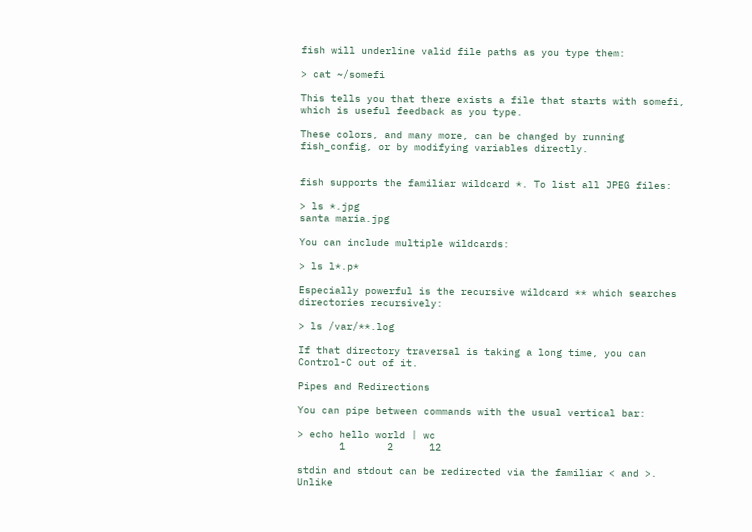fish will underline valid file paths as you type them:

> cat ~/somefi

This tells you that there exists a file that starts with somefi, which is useful feedback as you type.

These colors, and many more, can be changed by running fish_config, or by modifying variables directly.


fish supports the familiar wildcard *. To list all JPEG files:

> ls *.jpg
santa maria.jpg

You can include multiple wildcards:

> ls l*.p*

Especially powerful is the recursive wildcard ** which searches directories recursively:

> ls /var/**.log

If that directory traversal is taking a long time, you can Control-C out of it.

Pipes and Redirections

You can pipe between commands with the usual vertical bar:

> echo hello world | wc
       1       2      12

stdin and stdout can be redirected via the familiar < and >. Unlike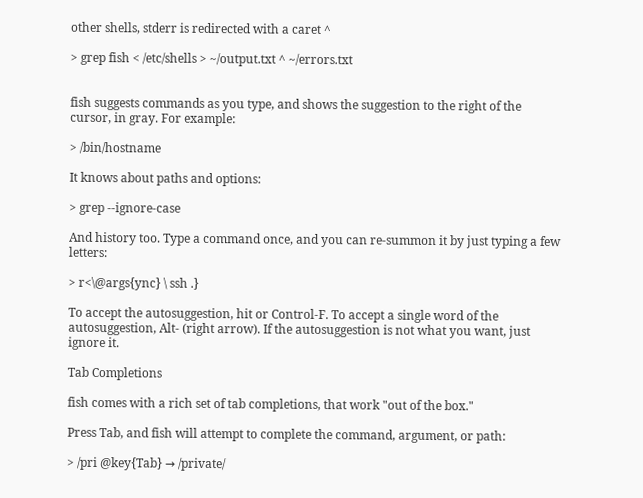other shells, stderr is redirected with a caret ^

> grep fish < /etc/shells > ~/output.txt ^ ~/errors.txt


fish suggests commands as you type, and shows the suggestion to the right of the cursor, in gray. For example:

> /bin/hostname

It knows about paths and options:

> grep --ignore-case

And history too. Type a command once, and you can re-summon it by just typing a few letters:

> r<\@args{ync} \ ssh .}

To accept the autosuggestion, hit or Control-F. To accept a single word of the autosuggestion, Alt- (right arrow). If the autosuggestion is not what you want, just ignore it.

Tab Completions

fish comes with a rich set of tab completions, that work "out of the box."

Press Tab, and fish will attempt to complete the command, argument, or path:

> /pri @key{Tab} → /private/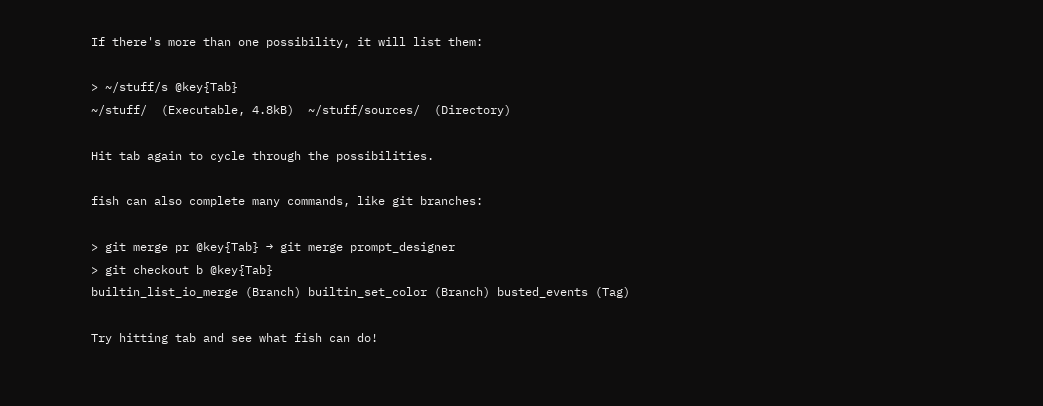If there's more than one possibility, it will list them:

> ~/stuff/s @key{Tab}
~/stuff/  (Executable, 4.8kB)  ~/stuff/sources/  (Directory)

Hit tab again to cycle through the possibilities.

fish can also complete many commands, like git branches:

> git merge pr @key{Tab} → git merge prompt_designer
> git checkout b @key{Tab}
builtin_list_io_merge (Branch) builtin_set_color (Branch) busted_events (Tag)

Try hitting tab and see what fish can do!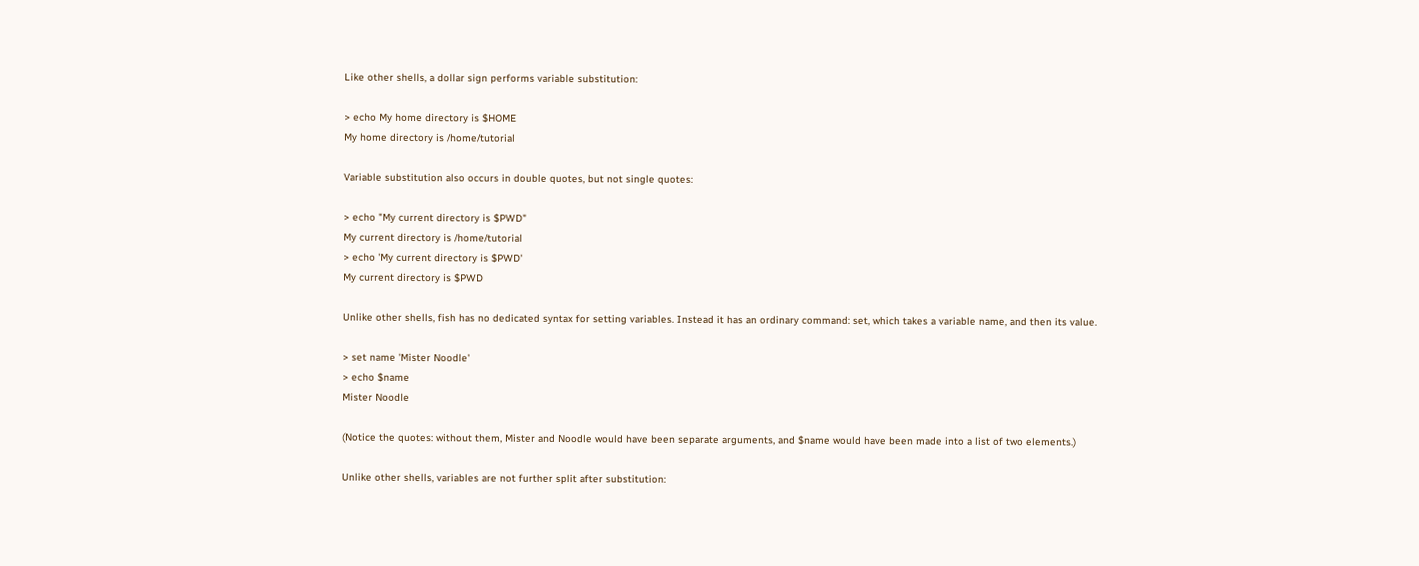Like other shells, a dollar sign performs variable substitution:

> echo My home directory is $HOME
My home directory is /home/tutorial

Variable substitution also occurs in double quotes, but not single quotes:

> echo "My current directory is $PWD"
My current directory is /home/tutorial
> echo 'My current directory is $PWD'
My current directory is $PWD

Unlike other shells, fish has no dedicated syntax for setting variables. Instead it has an ordinary command: set, which takes a variable name, and then its value.

> set name 'Mister Noodle'
> echo $name
Mister Noodle

(Notice the quotes: without them, Mister and Noodle would have been separate arguments, and $name would have been made into a list of two elements.)

Unlike other shells, variables are not further split after substitution: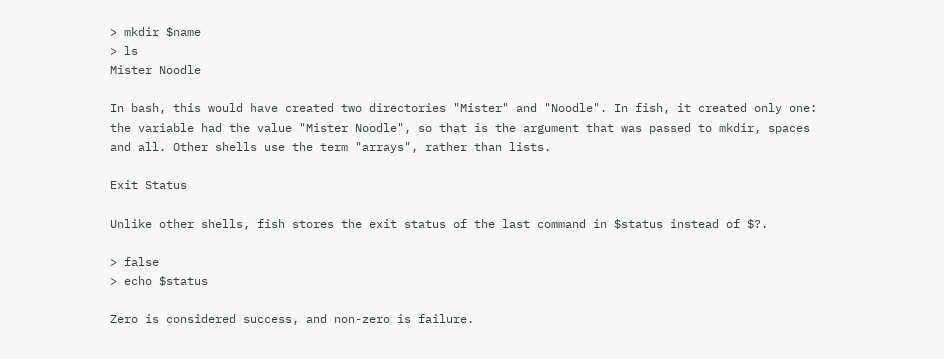> mkdir $name
> ls
Mister Noodle

In bash, this would have created two directories "Mister" and "Noodle". In fish, it created only one: the variable had the value "Mister Noodle", so that is the argument that was passed to mkdir, spaces and all. Other shells use the term "arrays", rather than lists.

Exit Status

Unlike other shells, fish stores the exit status of the last command in $status instead of $?.

> false
> echo $status

Zero is considered success, and non-zero is failure.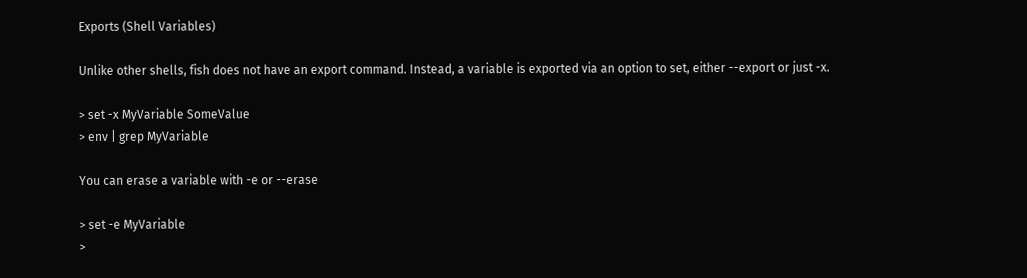Exports (Shell Variables)

Unlike other shells, fish does not have an export command. Instead, a variable is exported via an option to set, either --export or just -x.

> set -x MyVariable SomeValue
> env | grep MyVariable

You can erase a variable with -e or --erase

> set -e MyVariable
>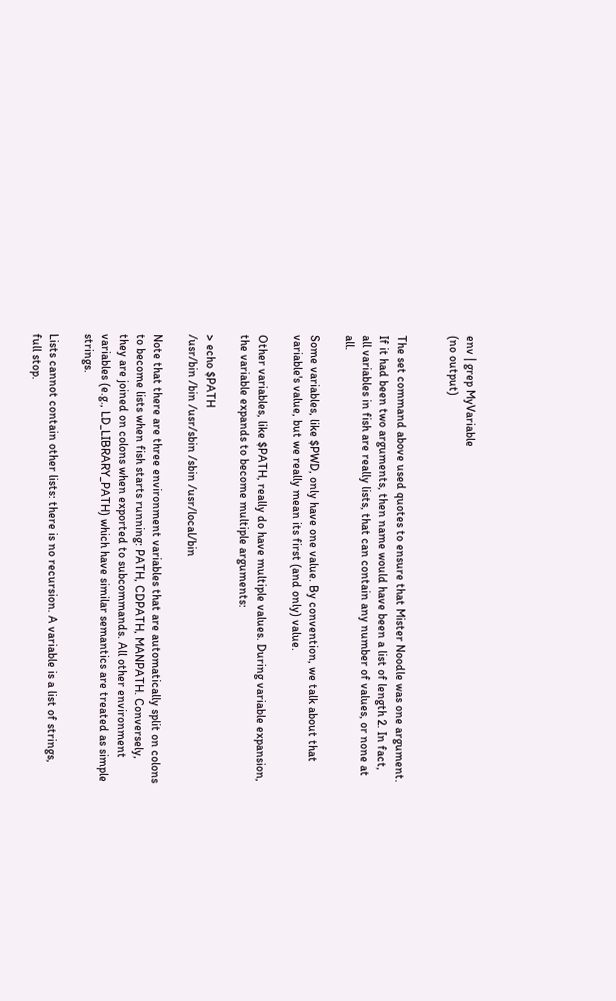env | grep MyVariable
(no output)


The set command above used quotes to ensure that Mister Noodle was one argument. If it had been two arguments, then name would have been a list of length 2. In fact, all variables in fish are really lists, that can contain any number of values, or none at all.

Some variables, like $PWD, only have one value. By convention, we talk about that variable's value, but we really mean its first (and only) value.

Other variables, like $PATH, really do have multiple values. During variable expansion, the variable expands to become multiple arguments:

> echo $PATH
/usr/bin /bin /usr/sbin /sbin /usr/local/bin

Note that there are three environment variables that are automatically split on colons to become lists when fish starts running: PATH, CDPATH, MANPATH. Conversely, they are joined on colons when exported to subcommands. All other environment variables (e.g., LD_LIBRARY_PATH) which have similar semantics are treated as simple strings.

Lists cannot contain other lists: there is no recursion. A variable is a list of strings, full stop.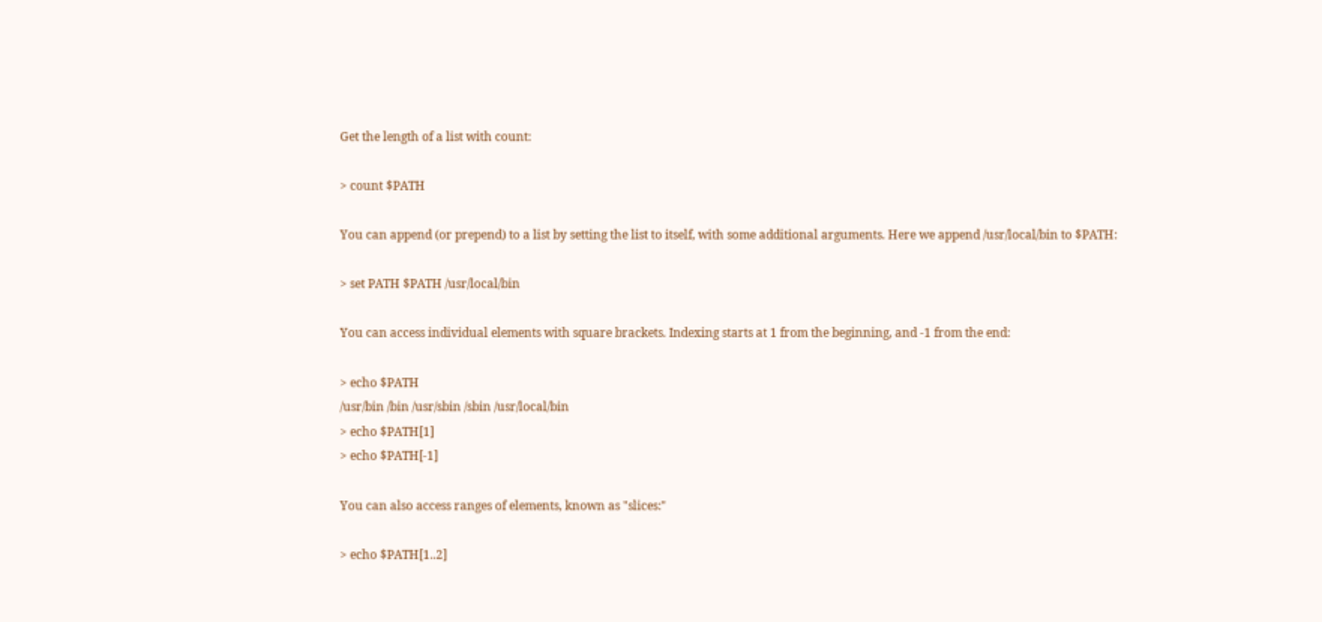Get the length of a list with count:

> count $PATH

You can append (or prepend) to a list by setting the list to itself, with some additional arguments. Here we append /usr/local/bin to $PATH:

> set PATH $PATH /usr/local/bin

You can access individual elements with square brackets. Indexing starts at 1 from the beginning, and -1 from the end:

> echo $PATH
/usr/bin /bin /usr/sbin /sbin /usr/local/bin
> echo $PATH[1]
> echo $PATH[-1]

You can also access ranges of elements, known as "slices:"

> echo $PATH[1..2]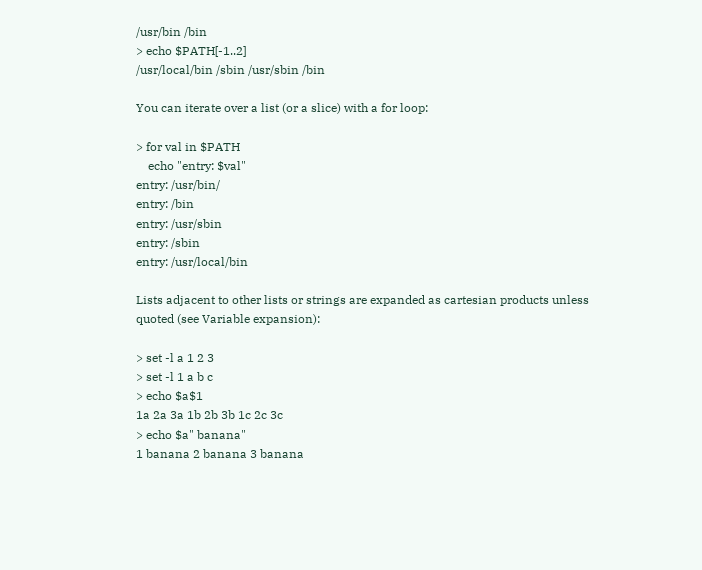/usr/bin /bin
> echo $PATH[-1..2]
/usr/local/bin /sbin /usr/sbin /bin

You can iterate over a list (or a slice) with a for loop:

> for val in $PATH
    echo "entry: $val"
entry: /usr/bin/
entry: /bin
entry: /usr/sbin
entry: /sbin
entry: /usr/local/bin

Lists adjacent to other lists or strings are expanded as cartesian products unless quoted (see Variable expansion):

> set -l a 1 2 3
> set -l 1 a b c
> echo $a$1
1a 2a 3a 1b 2b 3b 1c 2c 3c
> echo $a" banana"
1 banana 2 banana 3 banana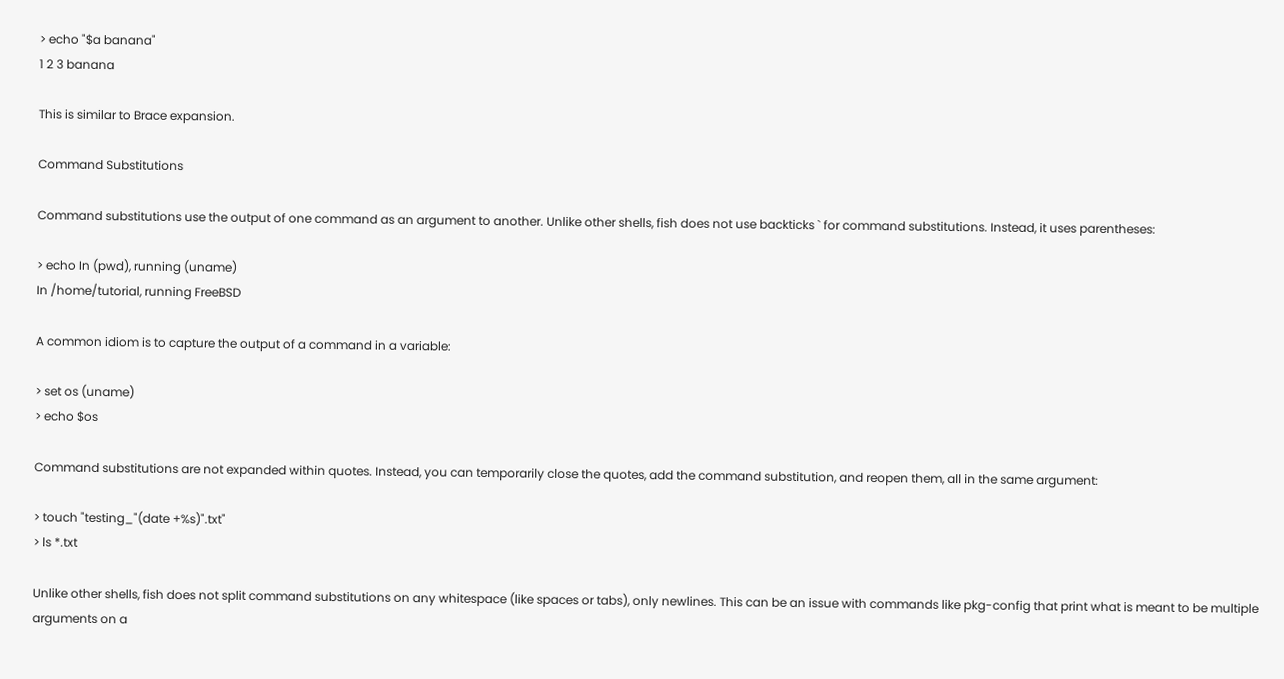> echo "$a banana"
1 2 3 banana

This is similar to Brace expansion.

Command Substitutions

Command substitutions use the output of one command as an argument to another. Unlike other shells, fish does not use backticks ` for command substitutions. Instead, it uses parentheses:

> echo In (pwd), running (uname)
In /home/tutorial, running FreeBSD

A common idiom is to capture the output of a command in a variable:

> set os (uname)
> echo $os

Command substitutions are not expanded within quotes. Instead, you can temporarily close the quotes, add the command substitution, and reopen them, all in the same argument:

> touch "testing_"(date +%s)".txt"
> ls *.txt

Unlike other shells, fish does not split command substitutions on any whitespace (like spaces or tabs), only newlines. This can be an issue with commands like pkg-config that print what is meant to be multiple arguments on a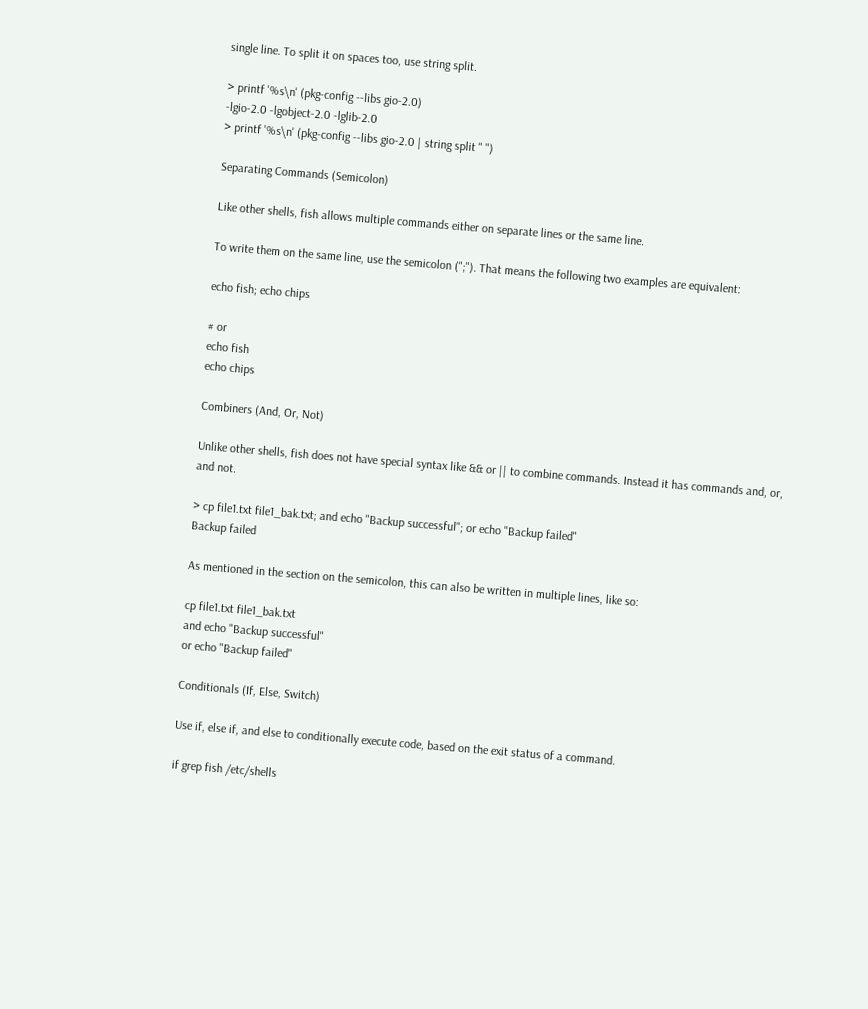single line. To split it on spaces too, use string split.

> printf '%s\n' (pkg-config --libs gio-2.0)
-lgio-2.0 -lgobject-2.0 -lglib-2.0
> printf '%s\n' (pkg-config --libs gio-2.0 | string split " ")

Separating Commands (Semicolon)

Like other shells, fish allows multiple commands either on separate lines or the same line.

To write them on the same line, use the semicolon (";"). That means the following two examples are equivalent:

echo fish; echo chips

# or
echo fish
echo chips

Combiners (And, Or, Not)

Unlike other shells, fish does not have special syntax like && or || to combine commands. Instead it has commands and, or, and not.

> cp file1.txt file1_bak.txt; and echo "Backup successful"; or echo "Backup failed"
Backup failed

As mentioned in the section on the semicolon, this can also be written in multiple lines, like so:

cp file1.txt file1_bak.txt
and echo "Backup successful"
or echo "Backup failed"

Conditionals (If, Else, Switch)

Use if, else if, and else to conditionally execute code, based on the exit status of a command.

if grep fish /etc/shells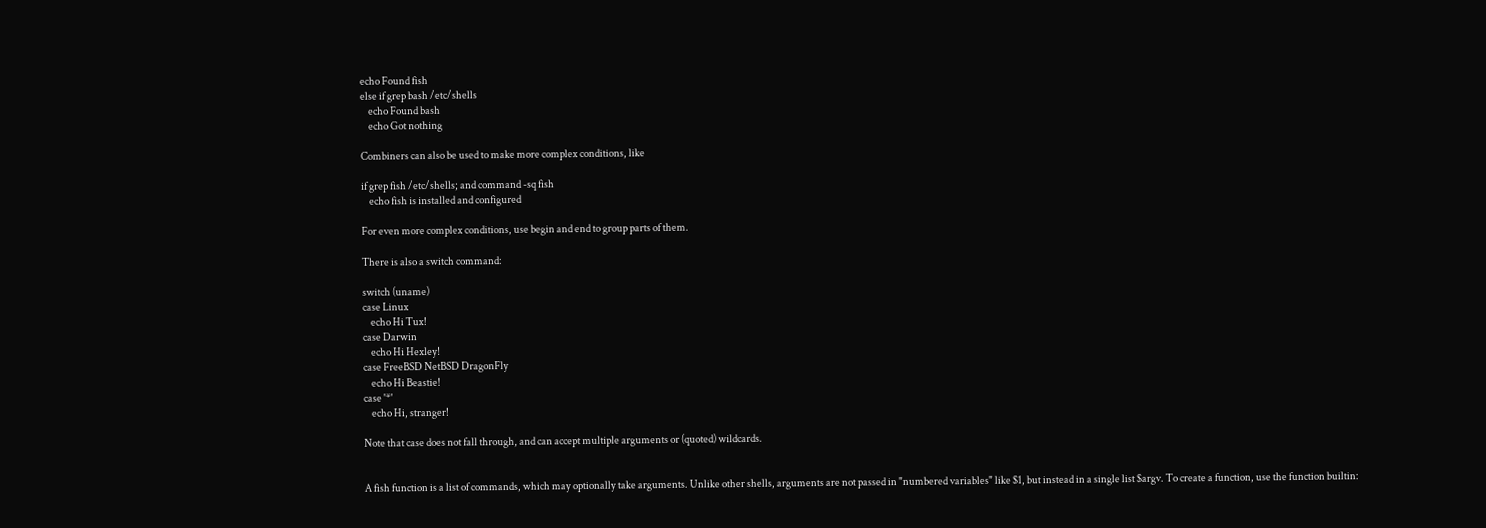echo Found fish
else if grep bash /etc/shells
    echo Found bash
    echo Got nothing

Combiners can also be used to make more complex conditions, like

if grep fish /etc/shells; and command -sq fish
    echo fish is installed and configured

For even more complex conditions, use begin and end to group parts of them.

There is also a switch command:

switch (uname)
case Linux
    echo Hi Tux!
case Darwin
    echo Hi Hexley!
case FreeBSD NetBSD DragonFly
    echo Hi Beastie!
case '*'
    echo Hi, stranger!

Note that case does not fall through, and can accept multiple arguments or (quoted) wildcards.


A fish function is a list of commands, which may optionally take arguments. Unlike other shells, arguments are not passed in "numbered variables" like $1, but instead in a single list $argv. To create a function, use the function builtin: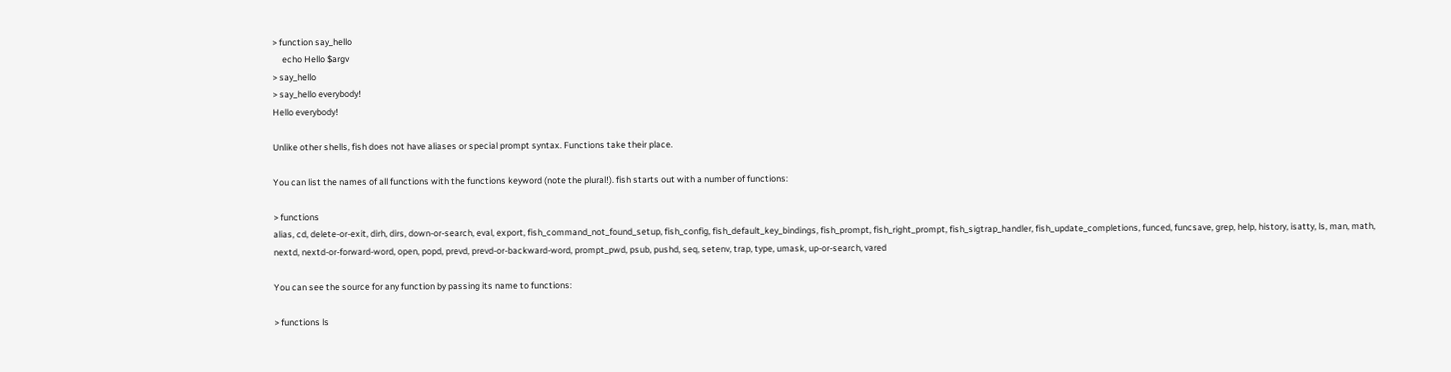> function say_hello
     echo Hello $argv
> say_hello
> say_hello everybody!
Hello everybody!

Unlike other shells, fish does not have aliases or special prompt syntax. Functions take their place.

You can list the names of all functions with the functions keyword (note the plural!). fish starts out with a number of functions:

> functions
alias, cd, delete-or-exit, dirh, dirs, down-or-search, eval, export, fish_command_not_found_setup, fish_config, fish_default_key_bindings, fish_prompt, fish_right_prompt, fish_sigtrap_handler, fish_update_completions, funced, funcsave, grep, help, history, isatty, ls, man, math, nextd, nextd-or-forward-word, open, popd, prevd, prevd-or-backward-word, prompt_pwd, psub, pushd, seq, setenv, trap, type, umask, up-or-search, vared

You can see the source for any function by passing its name to functions:

> functions ls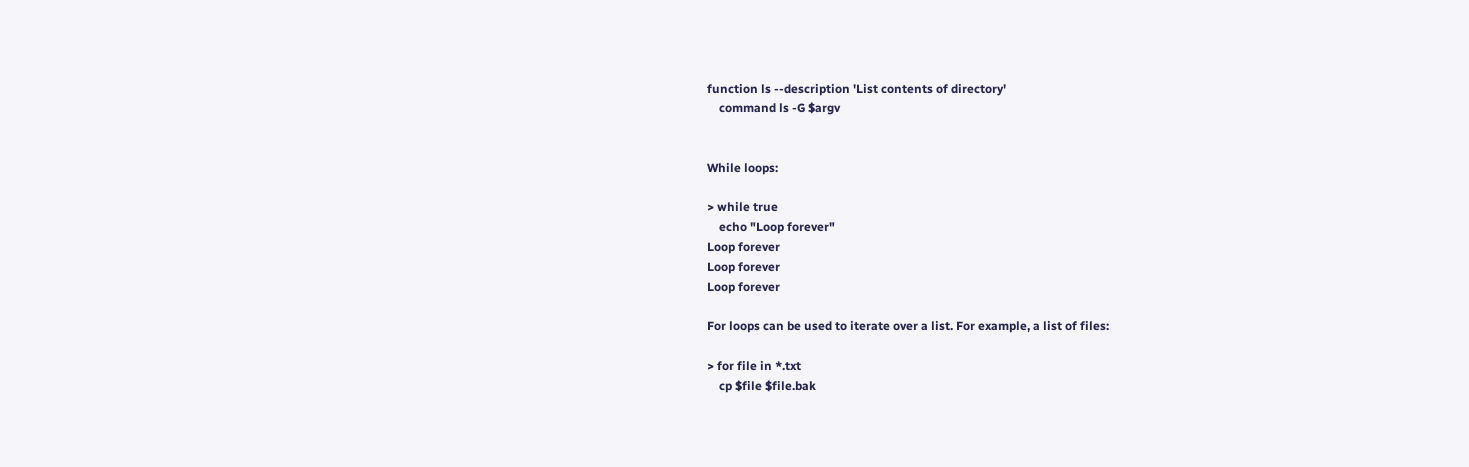function ls --description 'List contents of directory'
    command ls -G $argv


While loops:

> while true
    echo "Loop forever"
Loop forever
Loop forever
Loop forever

For loops can be used to iterate over a list. For example, a list of files:

> for file in *.txt
    cp $file $file.bak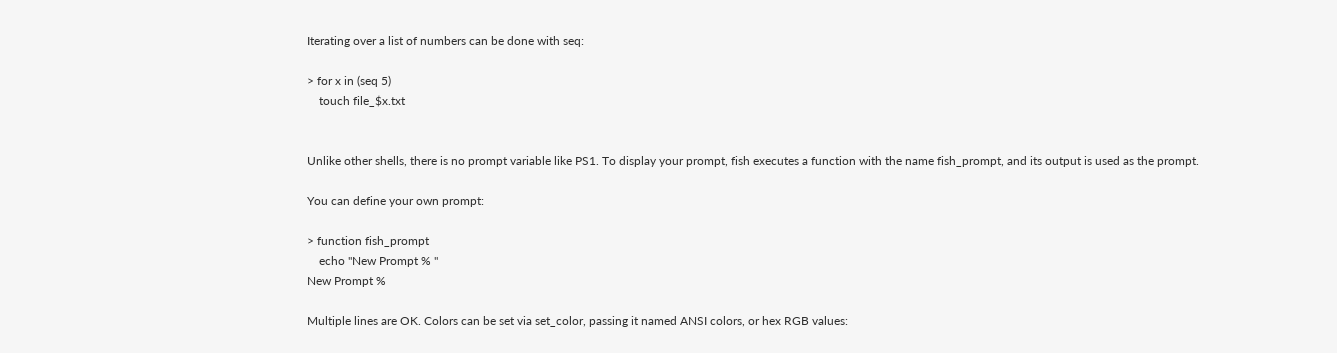Iterating over a list of numbers can be done with seq:

> for x in (seq 5)
    touch file_$x.txt


Unlike other shells, there is no prompt variable like PS1. To display your prompt, fish executes a function with the name fish_prompt, and its output is used as the prompt.

You can define your own prompt:

> function fish_prompt
    echo "New Prompt % "
New Prompt %

Multiple lines are OK. Colors can be set via set_color, passing it named ANSI colors, or hex RGB values: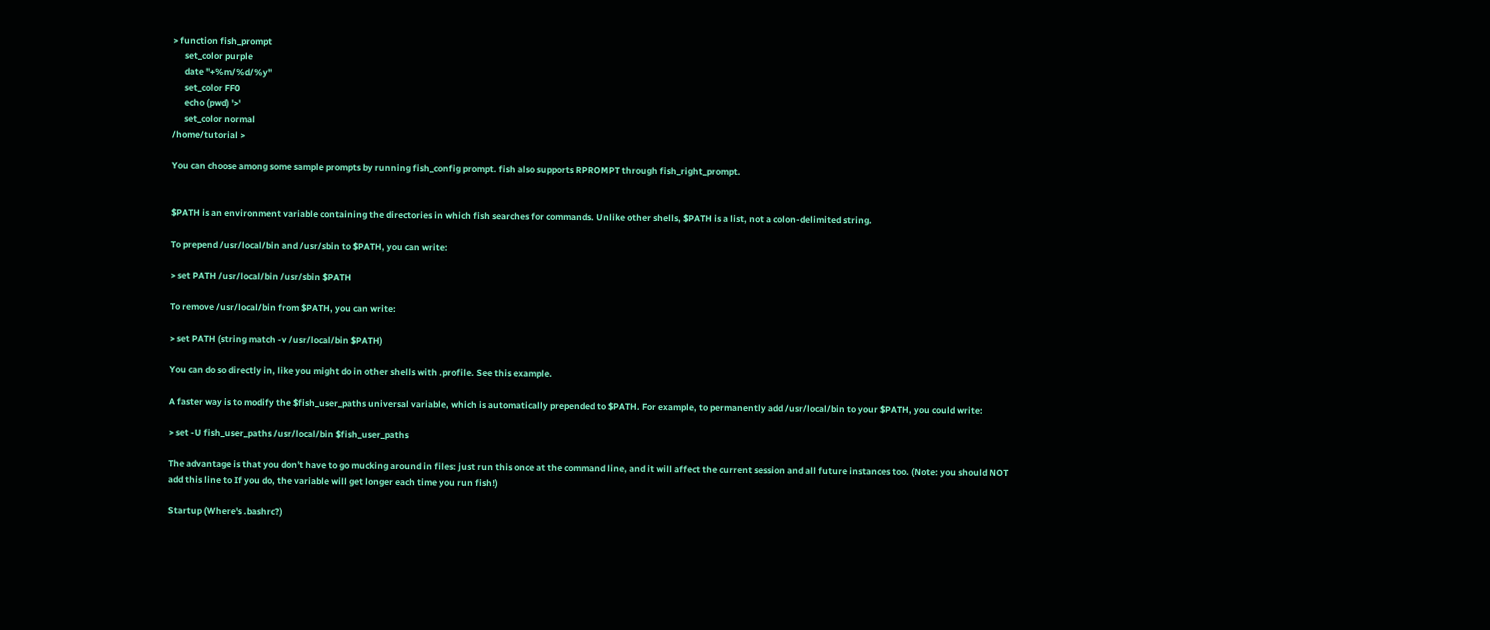> function fish_prompt
      set_color purple
      date "+%m/%d/%y"
      set_color FF0
      echo (pwd) '>'
      set_color normal
/home/tutorial >

You can choose among some sample prompts by running fish_config prompt. fish also supports RPROMPT through fish_right_prompt.


$PATH is an environment variable containing the directories in which fish searches for commands. Unlike other shells, $PATH is a list, not a colon-delimited string.

To prepend /usr/local/bin and /usr/sbin to $PATH, you can write:

> set PATH /usr/local/bin /usr/sbin $PATH

To remove /usr/local/bin from $PATH, you can write:

> set PATH (string match -v /usr/local/bin $PATH)

You can do so directly in, like you might do in other shells with .profile. See this example.

A faster way is to modify the $fish_user_paths universal variable, which is automatically prepended to $PATH. For example, to permanently add /usr/local/bin to your $PATH, you could write:

> set -U fish_user_paths /usr/local/bin $fish_user_paths

The advantage is that you don't have to go mucking around in files: just run this once at the command line, and it will affect the current session and all future instances too. (Note: you should NOT add this line to If you do, the variable will get longer each time you run fish!)

Startup (Where's .bashrc?)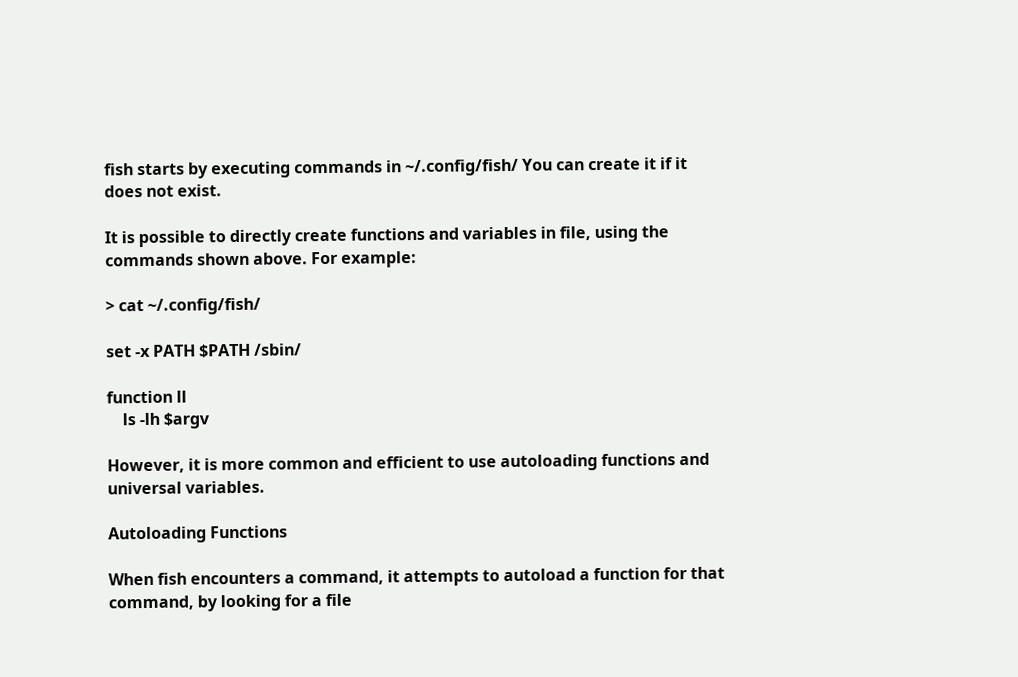fish starts by executing commands in ~/.config/fish/ You can create it if it does not exist.

It is possible to directly create functions and variables in file, using the commands shown above. For example:

> cat ~/.config/fish/

set -x PATH $PATH /sbin/

function ll
    ls -lh $argv

However, it is more common and efficient to use autoloading functions and universal variables.

Autoloading Functions

When fish encounters a command, it attempts to autoload a function for that command, by looking for a file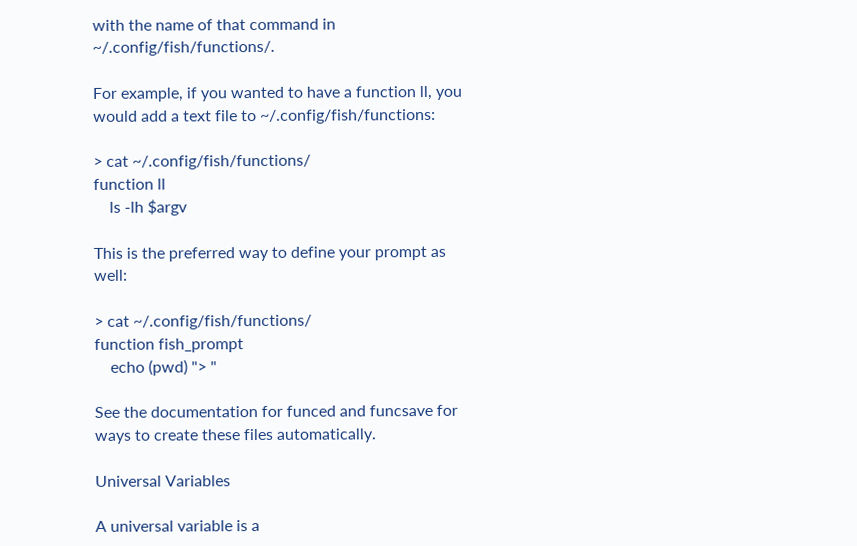with the name of that command in ~/.config/fish/functions/.

For example, if you wanted to have a function ll, you would add a text file to ~/.config/fish/functions:

> cat ~/.config/fish/functions/
function ll
    ls -lh $argv

This is the preferred way to define your prompt as well:

> cat ~/.config/fish/functions/
function fish_prompt
    echo (pwd) "> "

See the documentation for funced and funcsave for ways to create these files automatically.

Universal Variables

A universal variable is a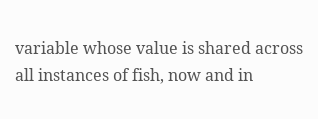variable whose value is shared across all instances of fish, now and in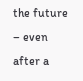the future – even after a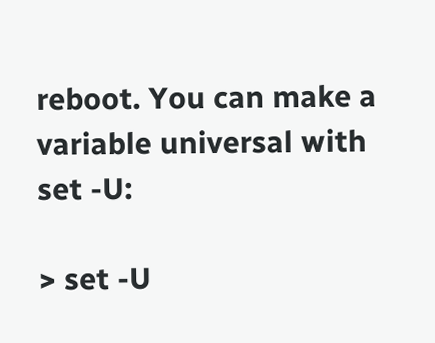reboot. You can make a variable universal with set -U:

> set -U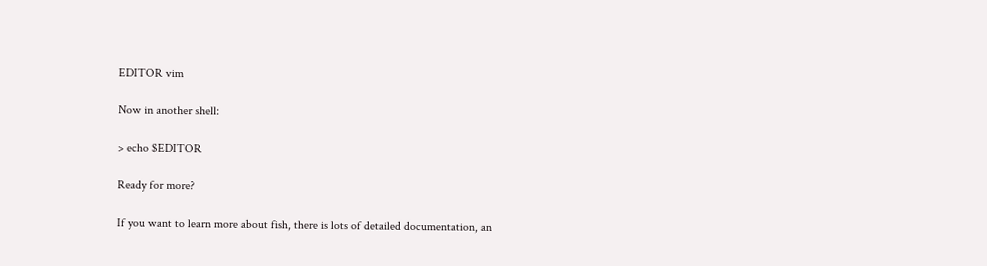EDITOR vim

Now in another shell:

> echo $EDITOR

Ready for more?

If you want to learn more about fish, there is lots of detailed documentation, an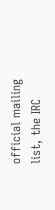official mailing list, the IRC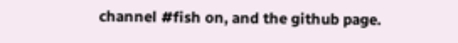channel #fish on, and the github page.